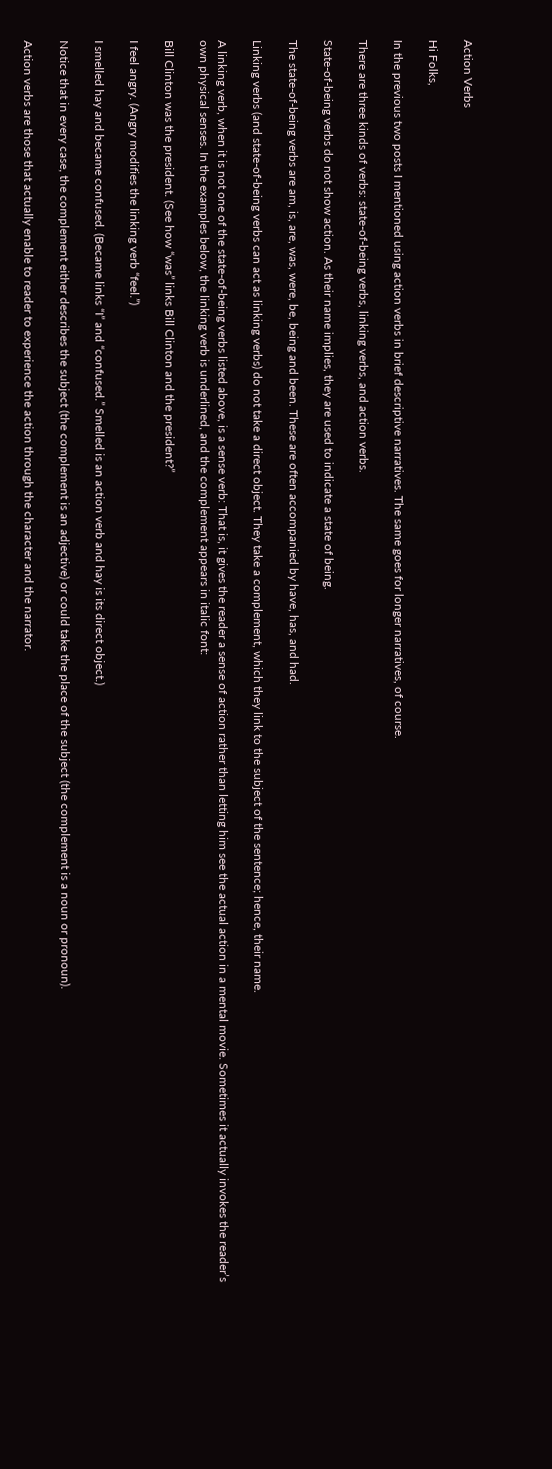Action Verbs

Hi Folks,

In the previous two posts I mentioned using action verbs in brief descriptive narratives. The same goes for longer narratives, of course.

There are three kinds of verbs: state-of-being verbs, linking verbs, and action verbs.

State-of-being verbs do not show action. As their name implies, they are used to indicate a state of being.

The state-of-being verbs are am, is, are, was, were, be, being and been. These are often accompanied by have, has, and had.

Linking verbs (and state-of-being verbs can act as linking verbs) do not take a direct object. They take a complement, which they link to the subject of the sentence; hence, their name.

A linking verb, when it is not one of the state-of-being verbs listed above, is a sense verb: That is, it gives the reader a sense of action rather than letting him see the actual action in a mental movie. Sometimes it actually invokes the reader’s own physical senses. In the examples below, the linking verb is underlined, and the complement appears in italic font:

Bill Clinton was the president. (See how “was” links Bill Clinton and the president?”

I feel angry. (Angry modifies the linking verb “feel.”)

I smelled hay and became confused. (Became links “I” and “confused.” Smelled is an action verb and hay is its direct object.)

Notice that in every case, the complement either describes the subject (the complement is an adjective) or could take the place of the subject (the complement is a noun or pronoun).

Action verbs are those that actually enable to reader to experience the action through the character and the narrator.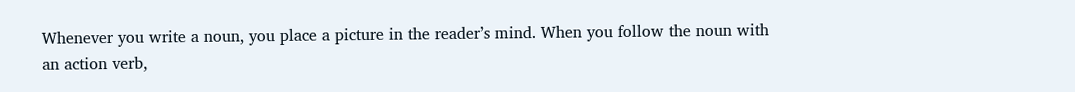Whenever you write a noun, you place a picture in the reader’s mind. When you follow the noun with an action verb,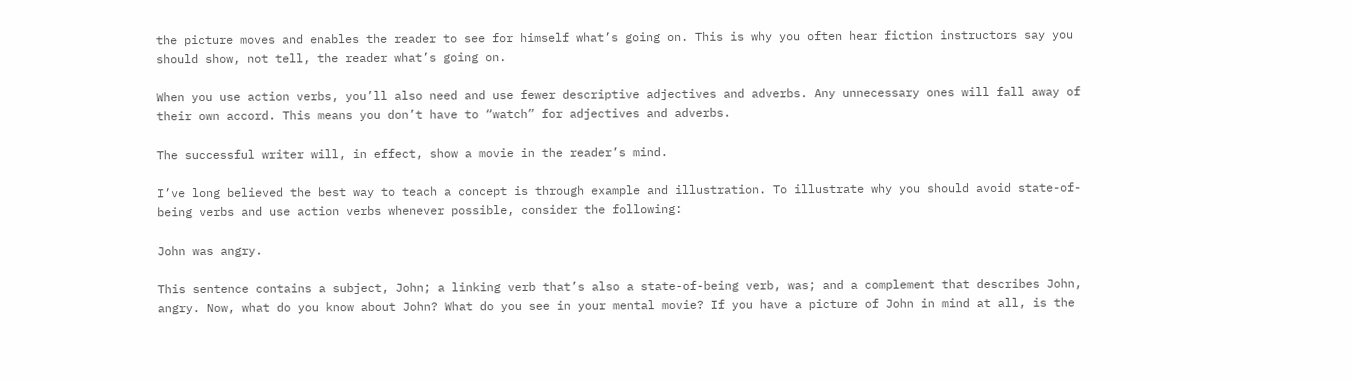the picture moves and enables the reader to see for himself what’s going on. This is why you often hear fiction instructors say you should show, not tell, the reader what’s going on.

When you use action verbs, you’ll also need and use fewer descriptive adjectives and adverbs. Any unnecessary ones will fall away of their own accord. This means you don’t have to “watch” for adjectives and adverbs.

The successful writer will, in effect, show a movie in the reader’s mind.

I’ve long believed the best way to teach a concept is through example and illustration. To illustrate why you should avoid state-of-being verbs and use action verbs whenever possible, consider the following:

John was angry.

This sentence contains a subject, John; a linking verb that’s also a state-of-being verb, was; and a complement that describes John, angry. Now, what do you know about John? What do you see in your mental movie? If you have a picture of John in mind at all, is the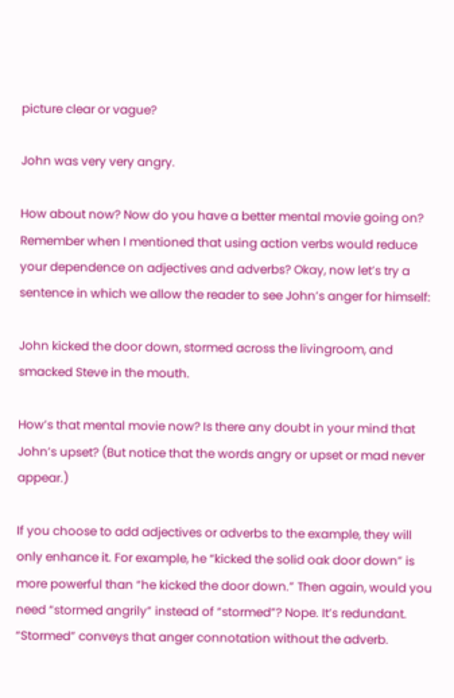picture clear or vague?

John was very very angry.

How about now? Now do you have a better mental movie going on? Remember when I mentioned that using action verbs would reduce your dependence on adjectives and adverbs? Okay, now let’s try a sentence in which we allow the reader to see John’s anger for himself:

John kicked the door down, stormed across the livingroom, and smacked Steve in the mouth.

How’s that mental movie now? Is there any doubt in your mind that John’s upset? (But notice that the words angry or upset or mad never appear.)

If you choose to add adjectives or adverbs to the example, they will only enhance it. For example, he “kicked the solid oak door down” is more powerful than “he kicked the door down.” Then again, would you need “stormed angrily” instead of “stormed”? Nope. It’s redundant. “Stormed” conveys that anger connotation without the adverb.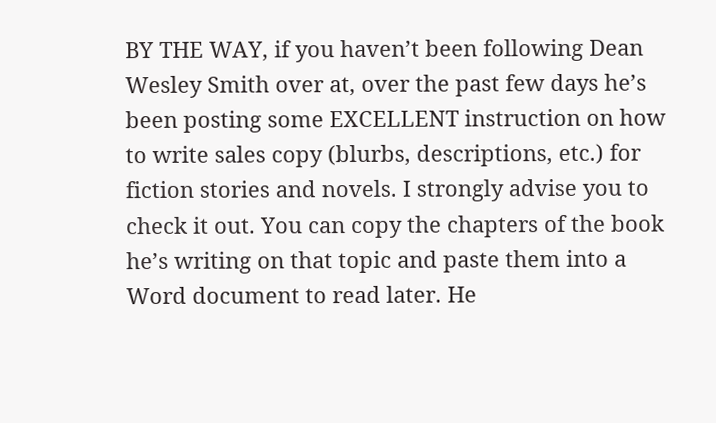BY THE WAY, if you haven’t been following Dean Wesley Smith over at, over the past few days he’s been posting some EXCELLENT instruction on how to write sales copy (blurbs, descriptions, etc.) for fiction stories and novels. I strongly advise you to check it out. You can copy the chapters of the book he’s writing on that topic and paste them into a Word document to read later. He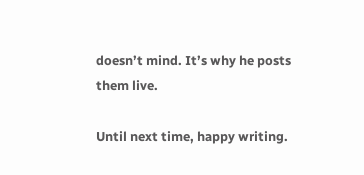doesn’t mind. It’s why he posts them live.

Until next time, happy writing.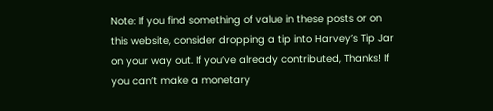Note: If you find something of value in these posts or on this website, consider dropping a tip into Harvey’s Tip Jar on your way out. If you’ve already contributed, Thanks! If you can’t make a monetary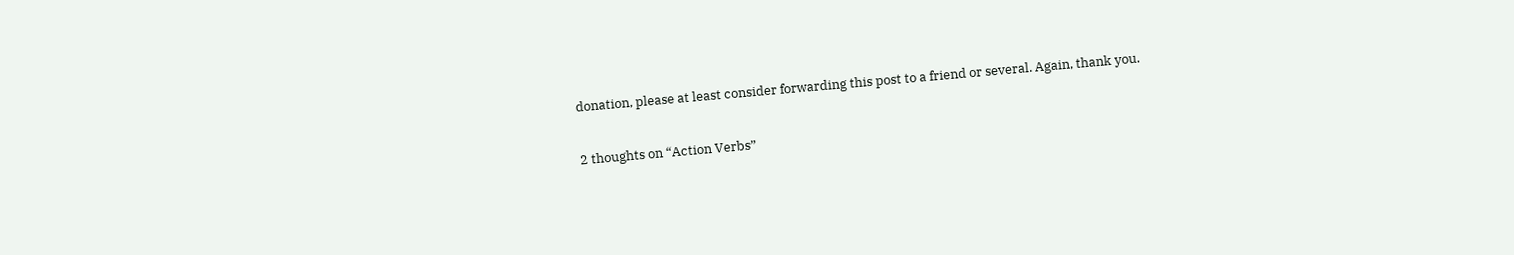donation, please at least consider forwarding this post to a friend or several. Again, thank you.

2 thoughts on “Action Verbs”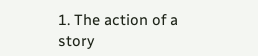1. The action of a story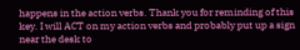happens in the action verbs. Thank you for reminding of this key. I will ACT on my action verbs and probably put up a sign near the desk to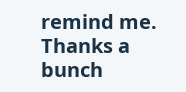remind me. Thanks a bunch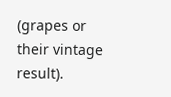(grapes or their vintage result).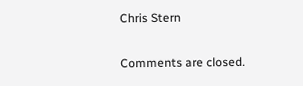Chris Stern

Comments are closed.